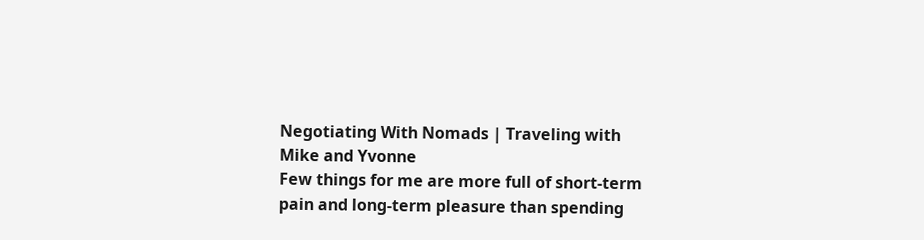Negotiating With Nomads | Traveling with Mike and Yvonne
Few things for me are more full of short-term pain and long-term pleasure than spending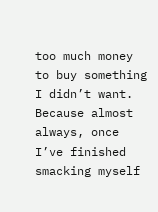too much money to buy something I didn’t want. Because almost always, once I’ve finished smacking myself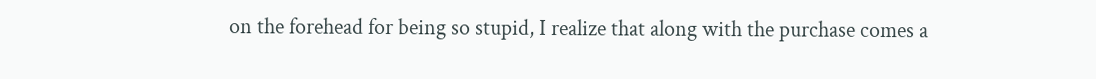on the forehead for being so stupid, I realize that along with the purchase comes a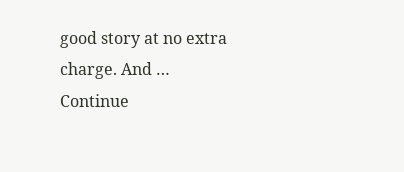good story at no extra charge. And … Continue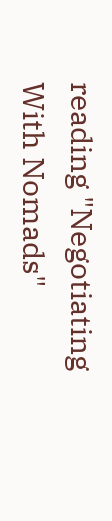reading "Negotiating With Nomads"